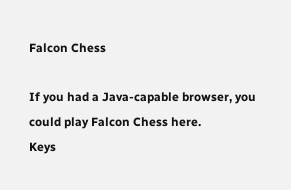Falcon Chess

If you had a Java-capable browser, you could play Falcon Chess here.
Keys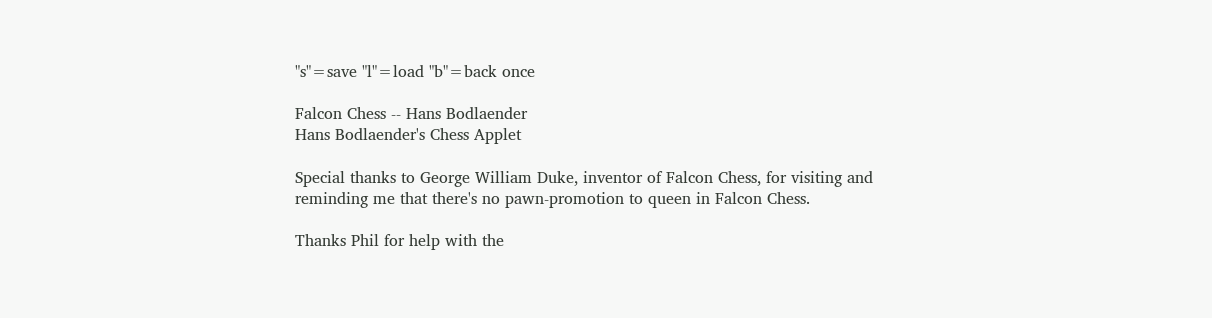"s"=save "l"=load "b"=back once

Falcon Chess -- Hans Bodlaender
Hans Bodlaender's Chess Applet

Special thanks to George William Duke, inventor of Falcon Chess, for visiting and reminding me that there's no pawn-promotion to queen in Falcon Chess.

Thanks Phil for help with the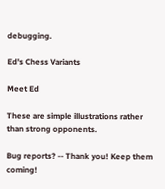debugging.

Ed's Chess Variants

Meet Ed

These are simple illustrations rather than strong opponents.

Bug reports? -- Thank you! Keep them coming!